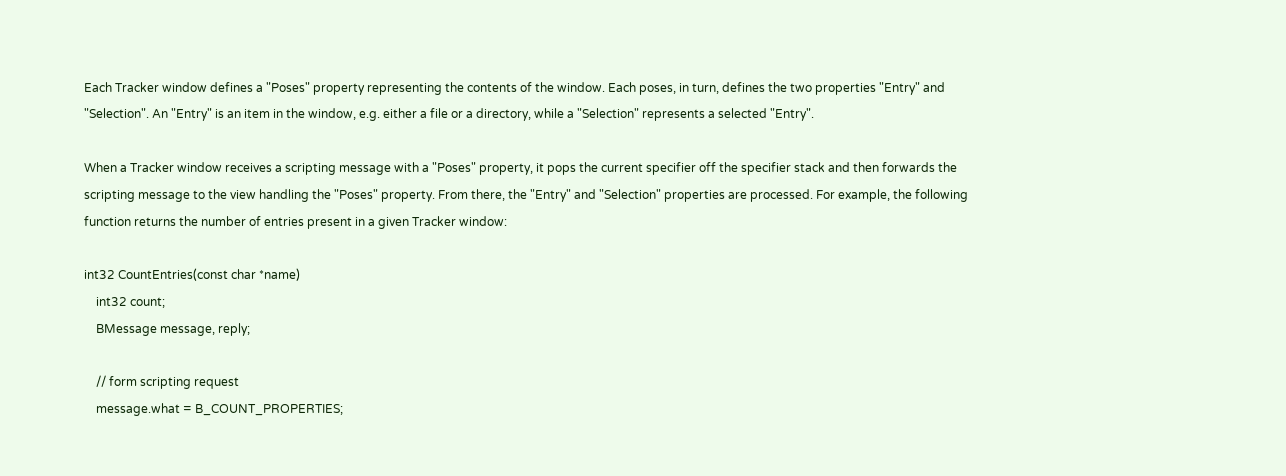Each Tracker window defines a "Poses" property representing the contents of the window. Each poses, in turn, defines the two properties "Entry" and "Selection". An "Entry" is an item in the window, e.g. either a file or a directory, while a "Selection" represents a selected "Entry".

When a Tracker window receives a scripting message with a "Poses" property, it pops the current specifier off the specifier stack and then forwards the scripting message to the view handling the "Poses" property. From there, the "Entry" and "Selection" properties are processed. For example, the following function returns the number of entries present in a given Tracker window:

int32 CountEntries(const char *name)
    int32 count;
    BMessage message, reply;

    // form scripting request
    message.what = B_COUNT_PROPERTIES;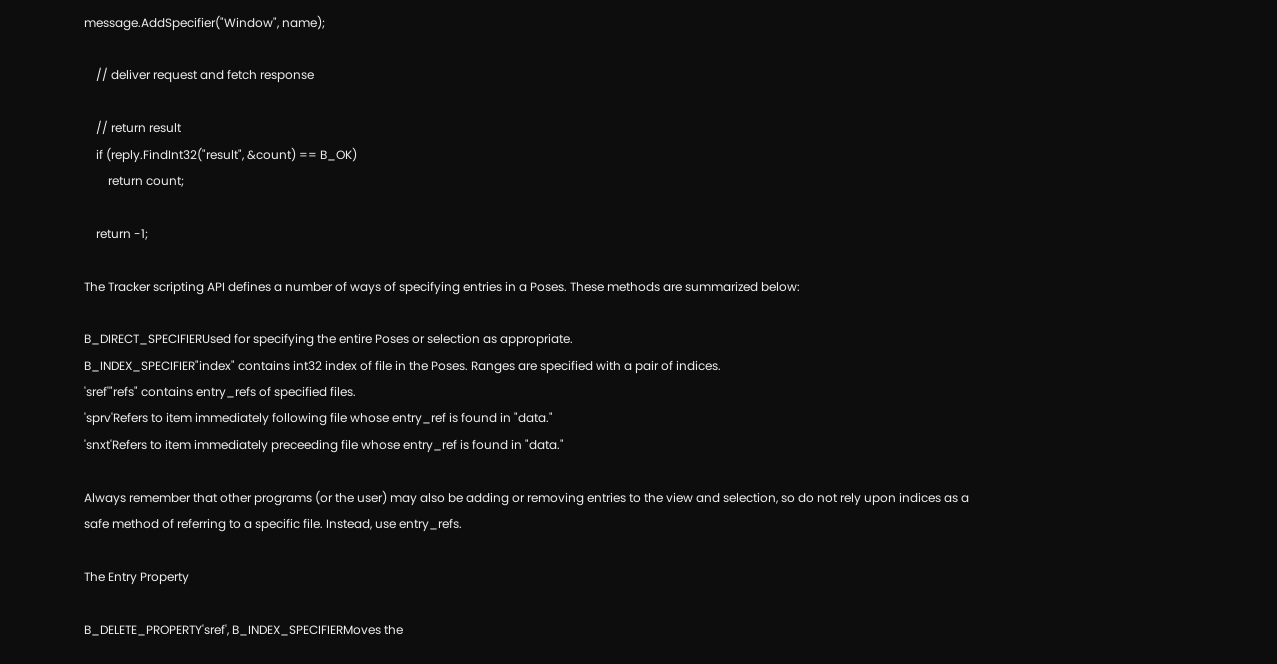message.AddSpecifier("Window", name);

    // deliver request and fetch response

    // return result
    if (reply.FindInt32("result", &count) == B_OK)
        return count;

    return -1;

The Tracker scripting API defines a number of ways of specifying entries in a Poses. These methods are summarized below:

B_DIRECT_SPECIFIERUsed for specifying the entire Poses or selection as appropriate.
B_INDEX_SPECIFIER"index" contains int32 index of file in the Poses. Ranges are specified with a pair of indices.
'sref'"refs" contains entry_refs of specified files.
'sprv'Refers to item immediately following file whose entry_ref is found in "data."
'snxt'Refers to item immediately preceeding file whose entry_ref is found in "data."

Always remember that other programs (or the user) may also be adding or removing entries to the view and selection, so do not rely upon indices as a safe method of referring to a specific file. Instead, use entry_refs.

The Entry Property

B_DELETE_PROPERTY'sref', B_INDEX_SPECIFIERMoves the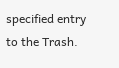specified entry to the Trash.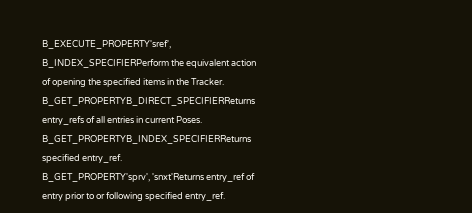B_EXECUTE_PROPERTY'sref', B_INDEX_SPECIFIERPerform the equivalent action of opening the specified items in the Tracker.
B_GET_PROPERTYB_DIRECT_SPECIFIERReturns entry_refs of all entries in current Poses.
B_GET_PROPERTYB_INDEX_SPECIFIERReturns specified entry_ref.
B_GET_PROPERTY'sprv', 'snxt'Returns entry_ref of entry prior to or following specified entry_ref.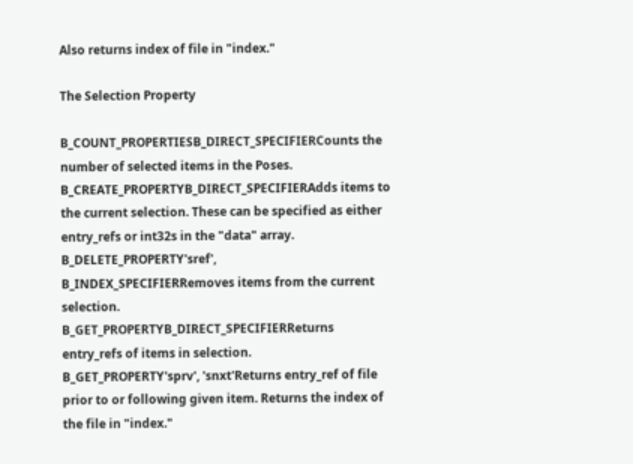Also returns index of file in "index."

The Selection Property

B_COUNT_PROPERTIESB_DIRECT_SPECIFIERCounts the number of selected items in the Poses.
B_CREATE_PROPERTYB_DIRECT_SPECIFIERAdds items to the current selection. These can be specified as either entry_refs or int32s in the "data" array.
B_DELETE_PROPERTY'sref', B_INDEX_SPECIFIERRemoves items from the current selection.
B_GET_PROPERTYB_DIRECT_SPECIFIERReturns entry_refs of items in selection.
B_GET_PROPERTY'sprv', 'snxt'Returns entry_ref of file prior to or following given item. Returns the index of the file in "index."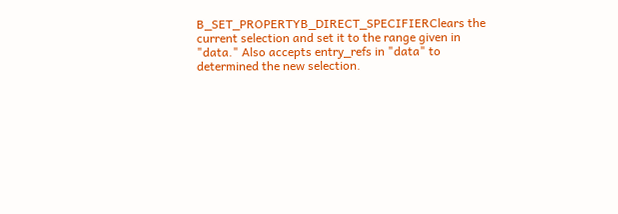B_SET_PROPERTYB_DIRECT_SPECIFIERClears the current selection and set it to the range given in "data." Also accepts entry_refs in "data" to determined the new selection.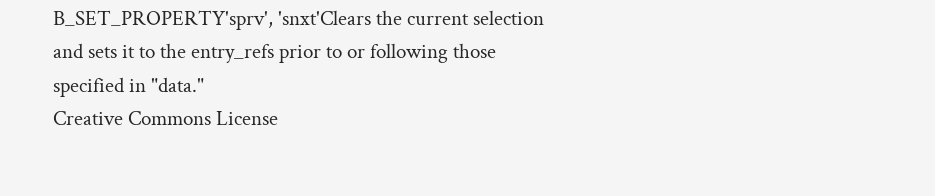B_SET_PROPERTY'sprv', 'snxt'Clears the current selection and sets it to the entry_refs prior to or following those specified in "data."
Creative Commons License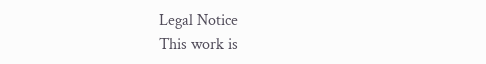Legal Notice
This work is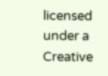licensed under a Creative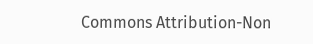Commons Attribution-Non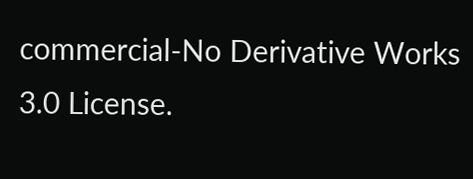commercial-No Derivative Works 3.0 License.